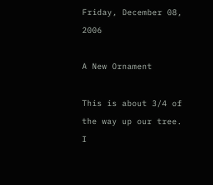Friday, December 08, 2006

A New Ornament

This is about 3/4 of the way up our tree. I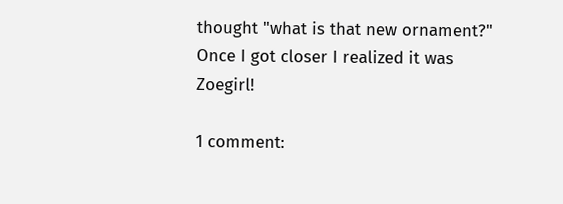thought "what is that new ornament?" Once I got closer I realized it was Zoegirl!

1 comment: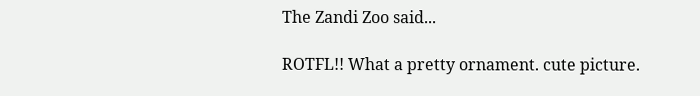The Zandi Zoo said...

ROTFL!! What a pretty ornament. cute picture.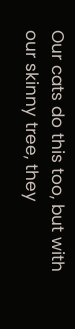Our cats do this too, but with our skinny tree, they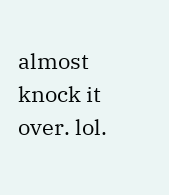almost knock it over. lol.